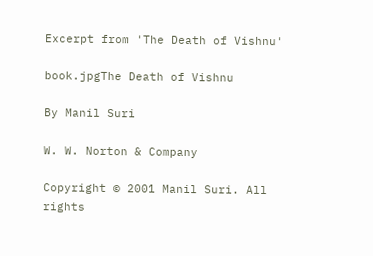Excerpt from 'The Death of Vishnu'

book.jpgThe Death of Vishnu

By Manil Suri

W. W. Norton & Company

Copyright © 2001 Manil Suri. All rights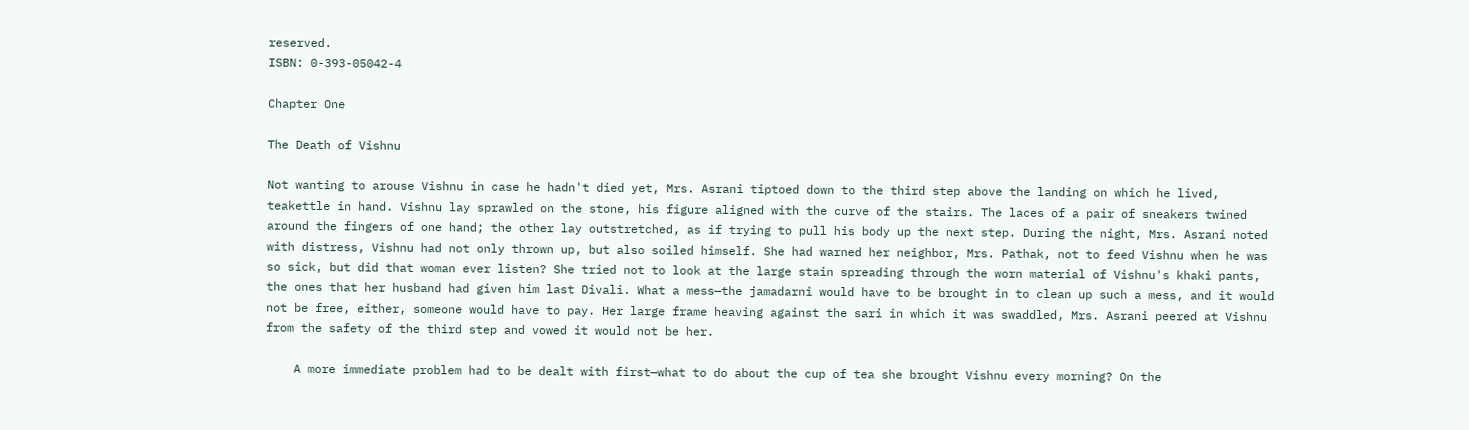reserved.
ISBN: 0-393-05042-4

Chapter One

The Death of Vishnu

Not wanting to arouse Vishnu in case he hadn't died yet, Mrs. Asrani tiptoed down to the third step above the landing on which he lived, teakettle in hand. Vishnu lay sprawled on the stone, his figure aligned with the curve of the stairs. The laces of a pair of sneakers twined around the fingers of one hand; the other lay outstretched, as if trying to pull his body up the next step. During the night, Mrs. Asrani noted with distress, Vishnu had not only thrown up, but also soiled himself. She had warned her neighbor, Mrs. Pathak, not to feed Vishnu when he was so sick, but did that woman ever listen? She tried not to look at the large stain spreading through the worn material of Vishnu's khaki pants, the ones that her husband had given him last Divali. What a mess—the jamadarni would have to be brought in to clean up such a mess, and it would not be free, either, someone would have to pay. Her large frame heaving against the sari in which it was swaddled, Mrs. Asrani peered at Vishnu from the safety of the third step and vowed it would not be her.

    A more immediate problem had to be dealt with first—what to do about the cup of tea she brought Vishnu every morning? On the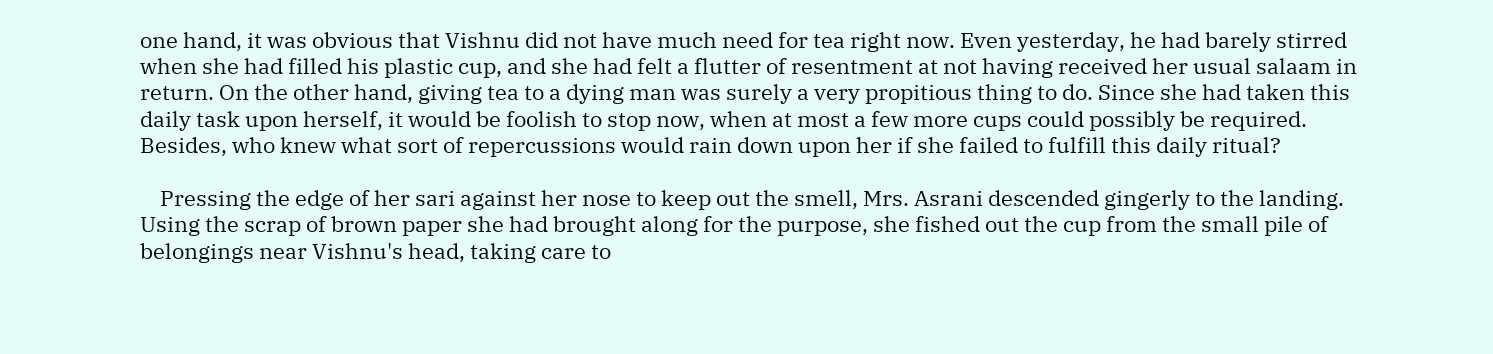one hand, it was obvious that Vishnu did not have much need for tea right now. Even yesterday, he had barely stirred when she had filled his plastic cup, and she had felt a flutter of resentment at not having received her usual salaam in return. On the other hand, giving tea to a dying man was surely a very propitious thing to do. Since she had taken this daily task upon herself, it would be foolish to stop now, when at most a few more cups could possibly be required. Besides, who knew what sort of repercussions would rain down upon her if she failed to fulfill this daily ritual?

    Pressing the edge of her sari against her nose to keep out the smell, Mrs. Asrani descended gingerly to the landing. Using the scrap of brown paper she had brought along for the purpose, she fished out the cup from the small pile of belongings near Vishnu's head, taking care to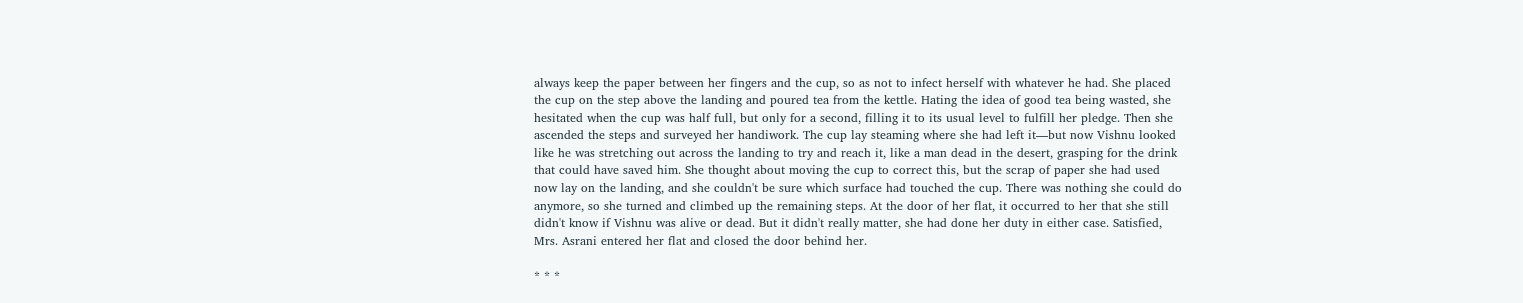always keep the paper between her fingers and the cup, so as not to infect herself with whatever he had. She placed the cup on the step above the landing and poured tea from the kettle. Hating the idea of good tea being wasted, she hesitated when the cup was half full, but only for a second, filling it to its usual level to fulfill her pledge. Then she ascended the steps and surveyed her handiwork. The cup lay steaming where she had left it—but now Vishnu looked like he was stretching out across the landing to try and reach it, like a man dead in the desert, grasping for the drink that could have saved him. She thought about moving the cup to correct this, but the scrap of paper she had used now lay on the landing, and she couldn't be sure which surface had touched the cup. There was nothing she could do anymore, so she turned and climbed up the remaining steps. At the door of her flat, it occurred to her that she still didn't know if Vishnu was alive or dead. But it didn't really matter, she had done her duty in either case. Satisfied, Mrs. Asrani entered her flat and closed the door behind her.

* * *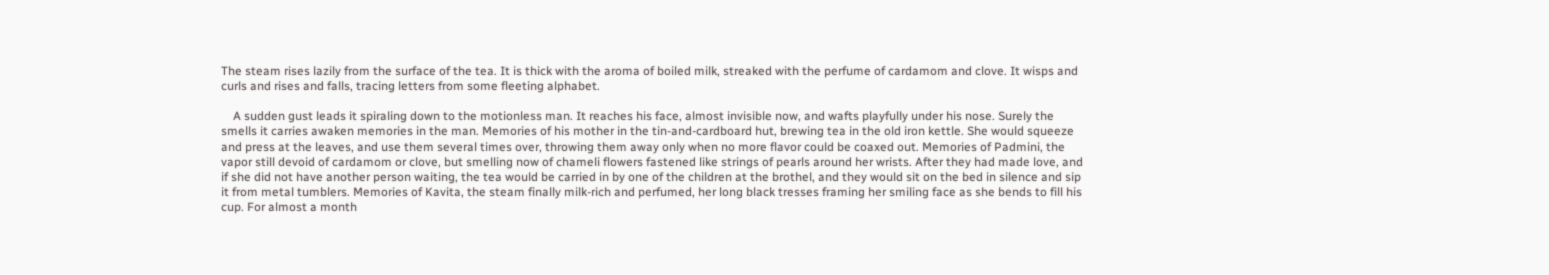The steam rises lazily from the surface of the tea. It is thick with the aroma of boiled milk, streaked with the perfume of cardamom and clove. It wisps and curls and rises and falls, tracing letters from some fleeting alphabet.

    A sudden gust leads it spiraling down to the motionless man. It reaches his face, almost invisible now, and wafts playfully under his nose. Surely the smells it carries awaken memories in the man. Memories of his mother in the tin-and-cardboard hut, brewing tea in the old iron kettle. She would squeeze and press at the leaves, and use them several times over, throwing them away only when no more flavor could be coaxed out. Memories of Padmini, the vapor still devoid of cardamom or clove, but smelling now of chameli flowers fastened like strings of pearls around her wrists. After they had made love, and if she did not have another person waiting, the tea would be carried in by one of the children at the brothel, and they would sit on the bed in silence and sip it from metal tumblers. Memories of Kavita, the steam finally milk-rich and perfumed, her long black tresses framing her smiling face as she bends to fill his cup. For almost a month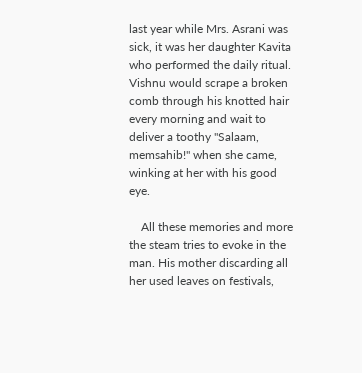last year while Mrs. Asrani was sick, it was her daughter Kavita who performed the daily ritual. Vishnu would scrape a broken comb through his knotted hair every morning and wait to deliver a toothy "Salaam, memsahib!" when she came, winking at her with his good eye.

    All these memories and more the steam tries to evoke in the man. His mother discarding all her used leaves on festivals,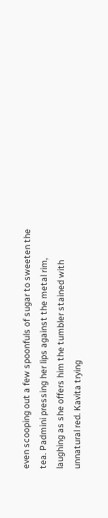even scooping out a few spoonfuls of sugar to sweeten the tea. Padmini pressing her lips against the metal rim, laughing as she offers him the tumbler stained with unnatural red. Kavita trying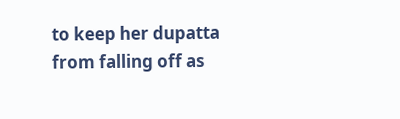to keep her dupatta from falling off as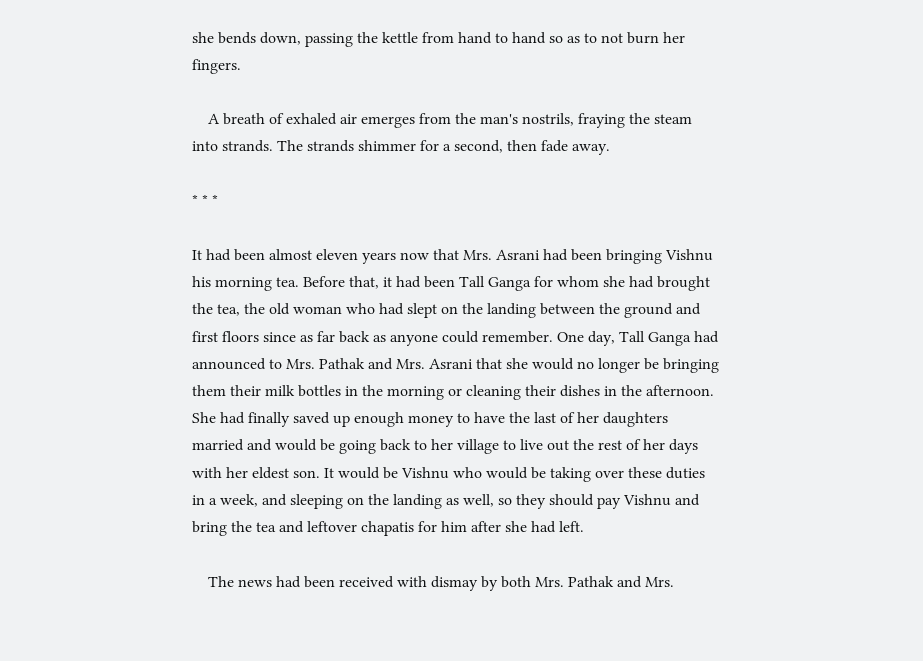she bends down, passing the kettle from hand to hand so as to not burn her fingers.

    A breath of exhaled air emerges from the man's nostrils, fraying the steam into strands. The strands shimmer for a second, then fade away.

* * *

It had been almost eleven years now that Mrs. Asrani had been bringing Vishnu his morning tea. Before that, it had been Tall Ganga for whom she had brought the tea, the old woman who had slept on the landing between the ground and first floors since as far back as anyone could remember. One day, Tall Ganga had announced to Mrs. Pathak and Mrs. Asrani that she would no longer be bringing them their milk bottles in the morning or cleaning their dishes in the afternoon. She had finally saved up enough money to have the last of her daughters married and would be going back to her village to live out the rest of her days with her eldest son. It would be Vishnu who would be taking over these duties in a week, and sleeping on the landing as well, so they should pay Vishnu and bring the tea and leftover chapatis for him after she had left.

    The news had been received with dismay by both Mrs. Pathak and Mrs.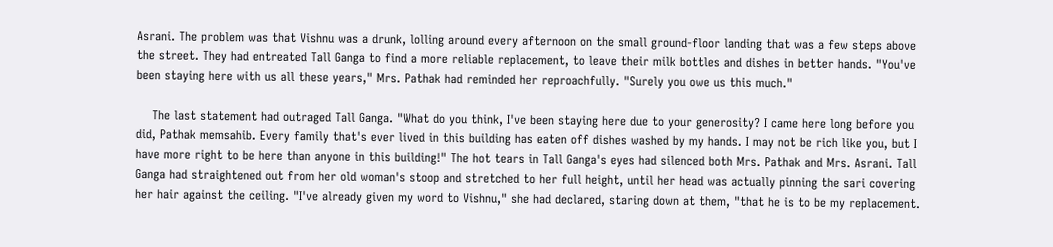Asrani. The problem was that Vishnu was a drunk, lolling around every afternoon on the small ground-floor landing that was a few steps above the street. They had entreated Tall Ganga to find a more reliable replacement, to leave their milk bottles and dishes in better hands. "You've been staying here with us all these years," Mrs. Pathak had reminded her reproachfully. "Surely you owe us this much."

    The last statement had outraged Tall Ganga. "What do you think, I've been staying here due to your generosity? I came here long before you did, Pathak memsahib. Every family that's ever lived in this building has eaten off dishes washed by my hands. I may not be rich like you, but I have more right to be here than anyone in this building!" The hot tears in Tall Ganga's eyes had silenced both Mrs. Pathak and Mrs. Asrani. Tall Ganga had straightened out from her old woman's stoop and stretched to her full height, until her head was actually pinning the sari covering her hair against the ceiling. "I've already given my word to Vishnu," she had declared, staring down at them, "that he is to be my replacement.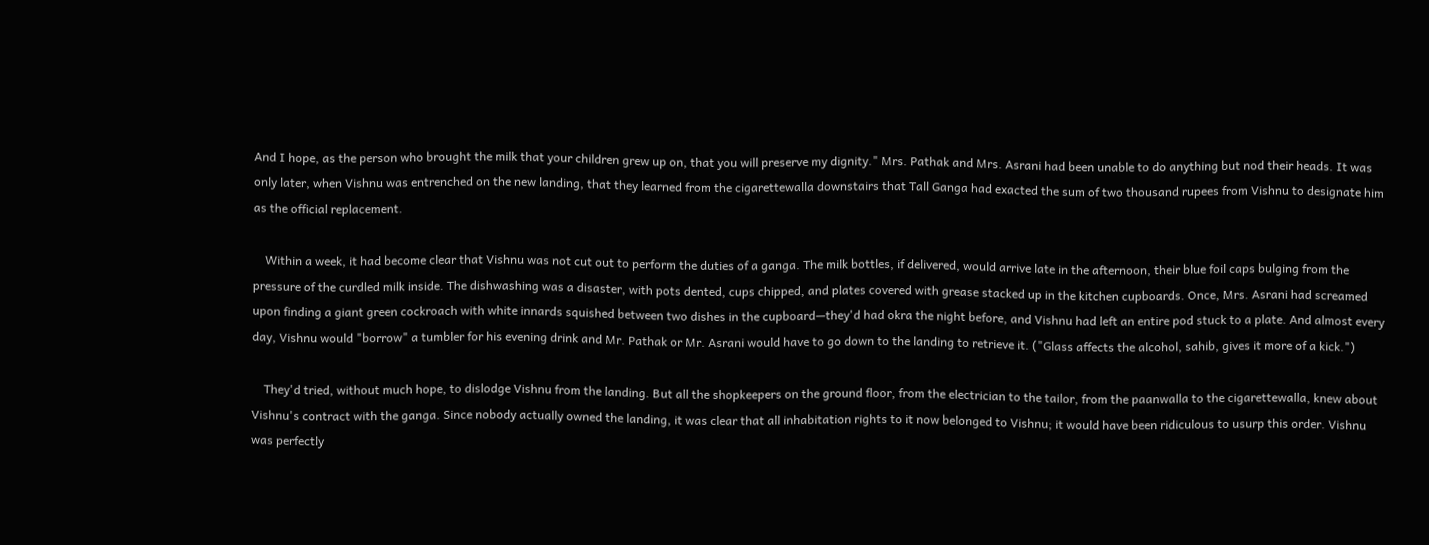And I hope, as the person who brought the milk that your children grew up on, that you will preserve my dignity." Mrs. Pathak and Mrs. Asrani had been unable to do anything but nod their heads. It was only later, when Vishnu was entrenched on the new landing, that they learned from the cigarettewalla downstairs that Tall Ganga had exacted the sum of two thousand rupees from Vishnu to designate him as the official replacement.

    Within a week, it had become clear that Vishnu was not cut out to perform the duties of a ganga. The milk bottles, if delivered, would arrive late in the afternoon, their blue foil caps bulging from the pressure of the curdled milk inside. The dishwashing was a disaster, with pots dented, cups chipped, and plates covered with grease stacked up in the kitchen cupboards. Once, Mrs. Asrani had screamed upon finding a giant green cockroach with white innards squished between two dishes in the cupboard—they'd had okra the night before, and Vishnu had left an entire pod stuck to a plate. And almost every day, Vishnu would "borrow" a tumbler for his evening drink and Mr. Pathak or Mr. Asrani would have to go down to the landing to retrieve it. ("Glass affects the alcohol, sahib, gives it more of a kick.")

    They'd tried, without much hope, to dislodge Vishnu from the landing. But all the shopkeepers on the ground floor, from the electrician to the tailor, from the paanwalla to the cigarettewalla, knew about Vishnu's contract with the ganga. Since nobody actually owned the landing, it was clear that all inhabitation rights to it now belonged to Vishnu; it would have been ridiculous to usurp this order. Vishnu was perfectly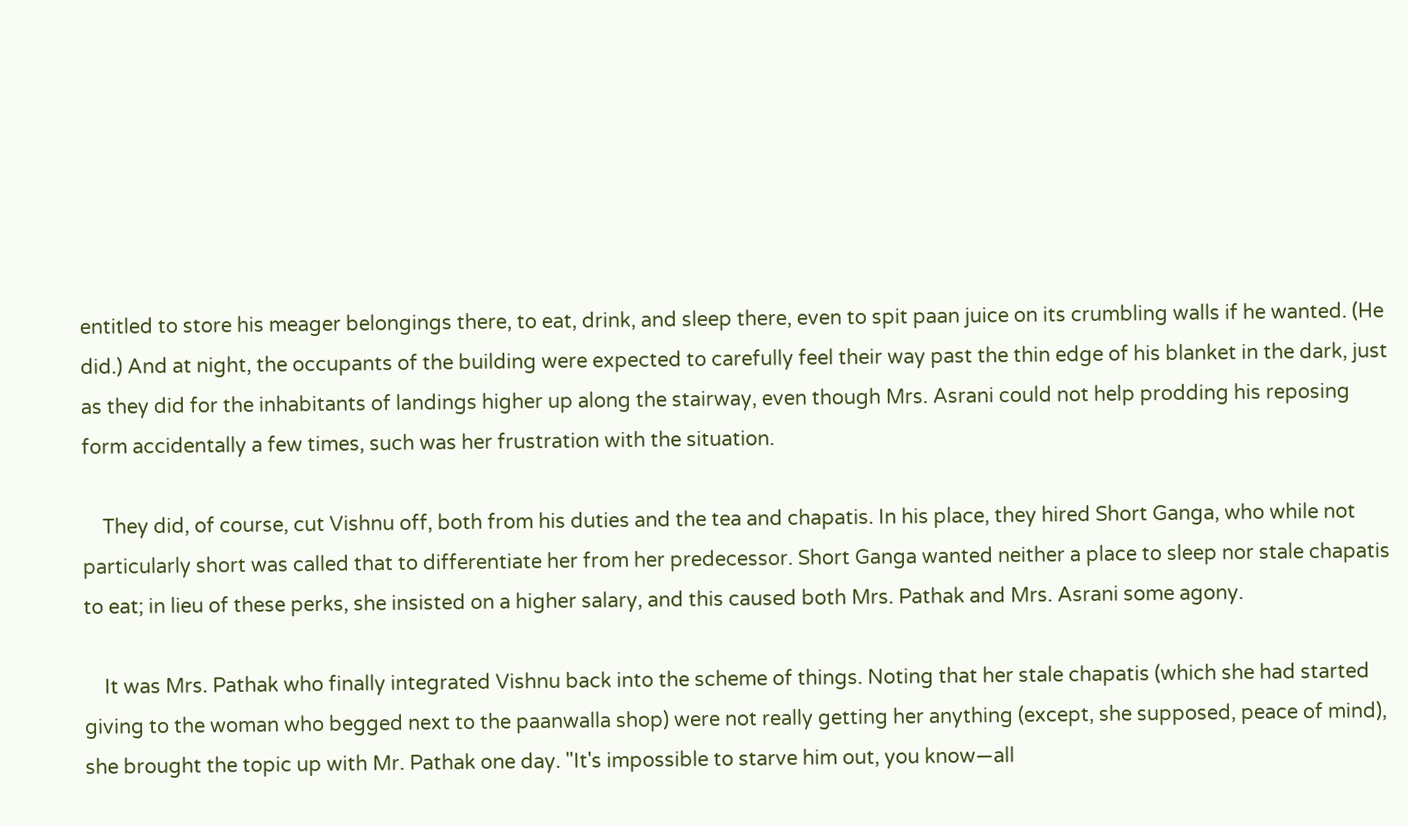entitled to store his meager belongings there, to eat, drink, and sleep there, even to spit paan juice on its crumbling walls if he wanted. (He did.) And at night, the occupants of the building were expected to carefully feel their way past the thin edge of his blanket in the dark, just as they did for the inhabitants of landings higher up along the stairway, even though Mrs. Asrani could not help prodding his reposing form accidentally a few times, such was her frustration with the situation.

    They did, of course, cut Vishnu off, both from his duties and the tea and chapatis. In his place, they hired Short Ganga, who while not particularly short was called that to differentiate her from her predecessor. Short Ganga wanted neither a place to sleep nor stale chapatis to eat; in lieu of these perks, she insisted on a higher salary, and this caused both Mrs. Pathak and Mrs. Asrani some agony.

    It was Mrs. Pathak who finally integrated Vishnu back into the scheme of things. Noting that her stale chapatis (which she had started giving to the woman who begged next to the paanwalla shop) were not really getting her anything (except, she supposed, peace of mind), she brought the topic up with Mr. Pathak one day. "It's impossible to starve him out, you know—all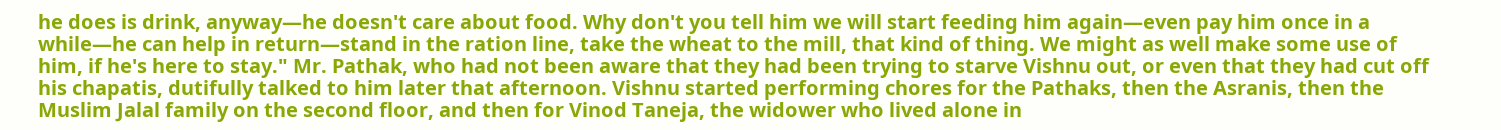he does is drink, anyway—he doesn't care about food. Why don't you tell him we will start feeding him again—even pay him once in a while—he can help in return—stand in the ration line, take the wheat to the mill, that kind of thing. We might as well make some use of him, if he's here to stay." Mr. Pathak, who had not been aware that they had been trying to starve Vishnu out, or even that they had cut off his chapatis, dutifully talked to him later that afternoon. Vishnu started performing chores for the Pathaks, then the Asranis, then the Muslim Jalal family on the second floor, and then for Vinod Taneja, the widower who lived alone in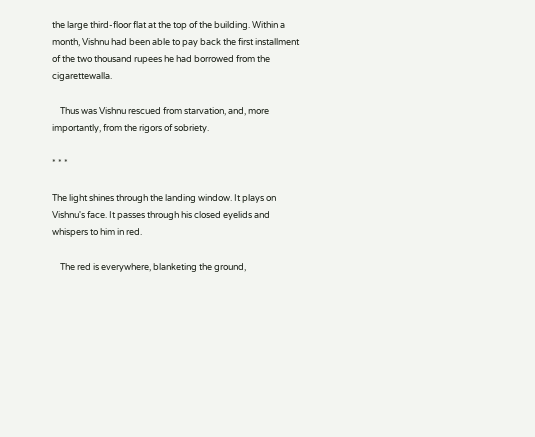the large third-floor flat at the top of the building. Within a month, Vishnu had been able to pay back the first installment of the two thousand rupees he had borrowed from the cigarettewalla.

    Thus was Vishnu rescued from starvation, and, more importantly, from the rigors of sobriety.

* * *

The light shines through the landing window. It plays on Vishnu's face. It passes through his closed eyelids and whispers to him in red.

    The red is everywhere, blanketing the ground,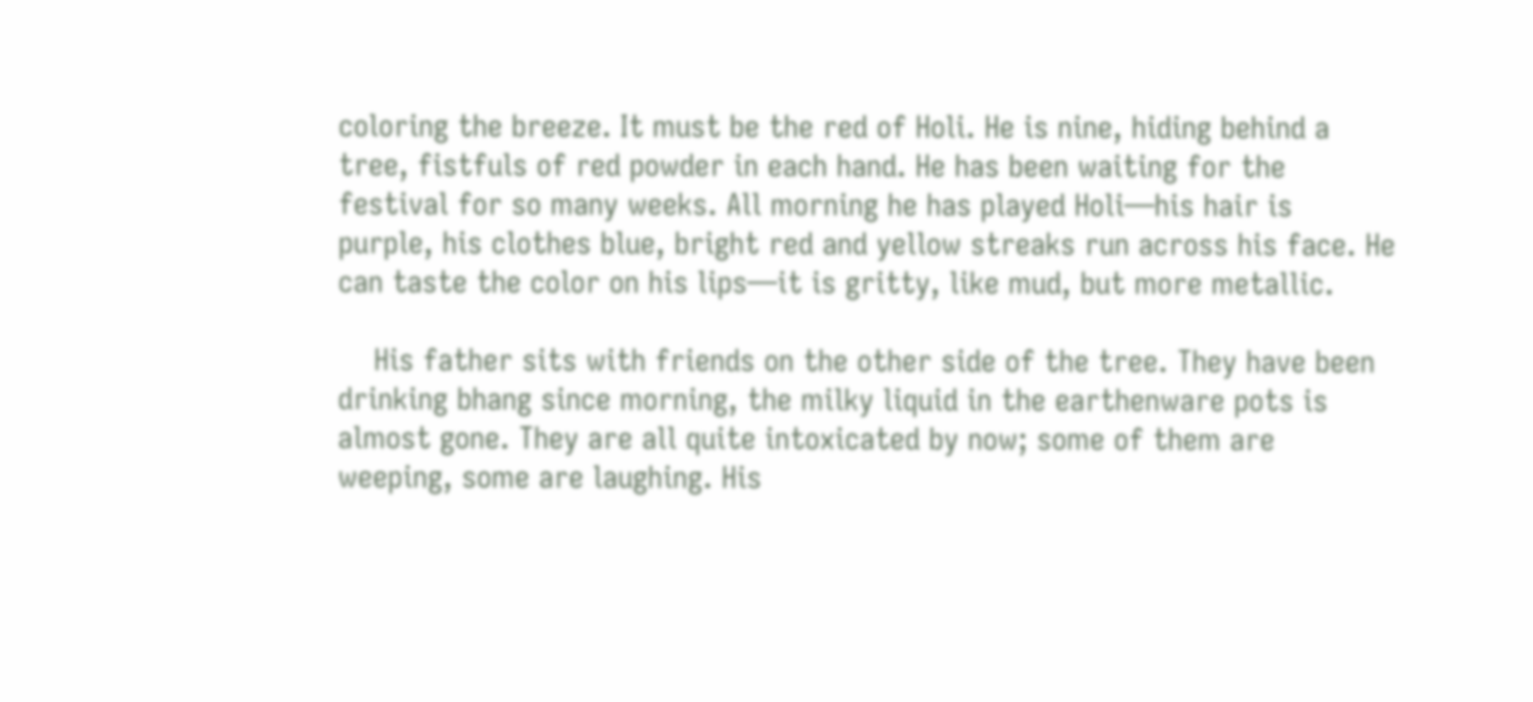coloring the breeze. It must be the red of Holi. He is nine, hiding behind a tree, fistfuls of red powder in each hand. He has been waiting for the festival for so many weeks. All morning he has played Holi—his hair is purple, his clothes blue, bright red and yellow streaks run across his face. He can taste the color on his lips—it is gritty, like mud, but more metallic.

    His father sits with friends on the other side of the tree. They have been drinking bhang since morning, the milky liquid in the earthenware pots is almost gone. They are all quite intoxicated by now; some of them are weeping, some are laughing. His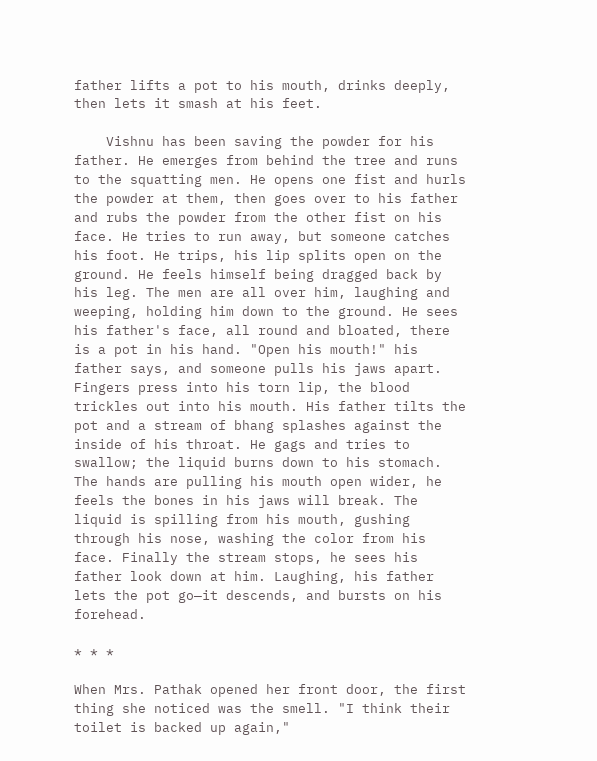father lifts a pot to his mouth, drinks deeply, then lets it smash at his feet.

    Vishnu has been saving the powder for his father. He emerges from behind the tree and runs to the squatting men. He opens one fist and hurls the powder at them, then goes over to his father and rubs the powder from the other fist on his face. He tries to run away, but someone catches his foot. He trips, his lip splits open on the ground. He feels himself being dragged back by his leg. The men are all over him, laughing and weeping, holding him down to the ground. He sees his father's face, all round and bloated, there is a pot in his hand. "Open his mouth!" his father says, and someone pulls his jaws apart. Fingers press into his torn lip, the blood trickles out into his mouth. His father tilts the pot and a stream of bhang splashes against the inside of his throat. He gags and tries to swallow; the liquid burns down to his stomach. The hands are pulling his mouth open wider, he feels the bones in his jaws will break. The liquid is spilling from his mouth, gushing through his nose, washing the color from his face. Finally the stream stops, he sees his father look down at him. Laughing, his father lets the pot go—it descends, and bursts on his forehead.

* * *

When Mrs. Pathak opened her front door, the first thing she noticed was the smell. "I think their toilet is backed up again,"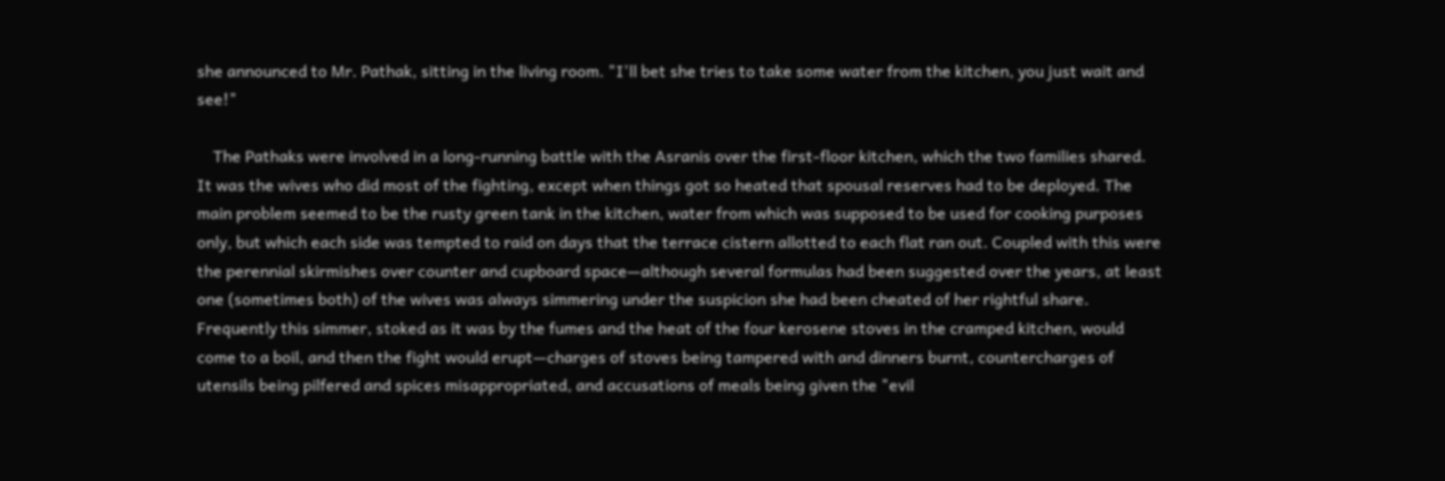she announced to Mr. Pathak, sitting in the living room. "I'll bet she tries to take some water from the kitchen, you just wait and see!"

    The Pathaks were involved in a long-running battle with the Asranis over the first-floor kitchen, which the two families shared. It was the wives who did most of the fighting, except when things got so heated that spousal reserves had to be deployed. The main problem seemed to be the rusty green tank in the kitchen, water from which was supposed to be used for cooking purposes only, but which each side was tempted to raid on days that the terrace cistern allotted to each flat ran out. Coupled with this were the perennial skirmishes over counter and cupboard space—although several formulas had been suggested over the years, at least one (sometimes both) of the wives was always simmering under the suspicion she had been cheated of her rightful share. Frequently this simmer, stoked as it was by the fumes and the heat of the four kerosene stoves in the cramped kitchen, would come to a boil, and then the fight would erupt—charges of stoves being tampered with and dinners burnt, countercharges of utensils being pilfered and spices misappropriated, and accusations of meals being given the "evil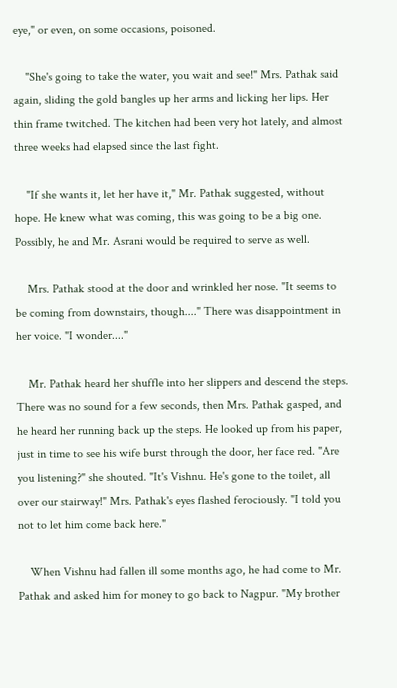eye," or even, on some occasions, poisoned.

    "She's going to take the water, you wait and see!" Mrs. Pathak said again, sliding the gold bangles up her arms and licking her lips. Her thin frame twitched. The kitchen had been very hot lately, and almost three weeks had elapsed since the last fight.

    "If she wants it, let her have it," Mr. Pathak suggested, without hope. He knew what was coming, this was going to be a big one. Possibly, he and Mr. Asrani would be required to serve as well.

    Mrs. Pathak stood at the door and wrinkled her nose. "It seems to be coming from downstairs, though...." There was disappointment in her voice. "I wonder...."

    Mr. Pathak heard her shuffle into her slippers and descend the steps. There was no sound for a few seconds, then Mrs. Pathak gasped, and he heard her running back up the steps. He looked up from his paper, just in time to see his wife burst through the door, her face red. "Are you listening?" she shouted. "It's Vishnu. He's gone to the toilet, all over our stairway!" Mrs. Pathak's eyes flashed ferociously. "I told you not to let him come back here."

    When Vishnu had fallen ill some months ago, he had come to Mr. Pathak and asked him for money to go back to Nagpur. "My brother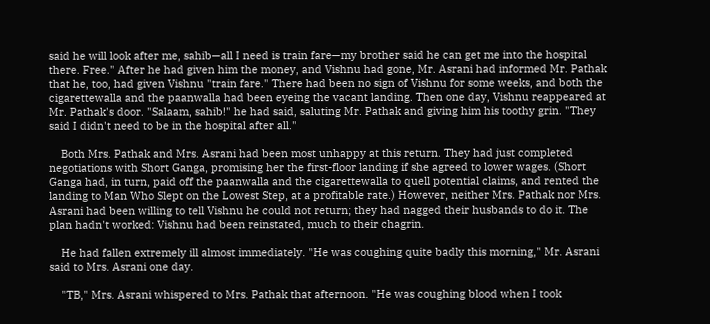said he will look after me, sahib—all I need is train fare—my brother said he can get me into the hospital there. Free." After he had given him the money, and Vishnu had gone, Mr. Asrani had informed Mr. Pathak that he, too, had given Vishnu "train fare." There had been no sign of Vishnu for some weeks, and both the cigarettewalla and the paanwalla had been eyeing the vacant landing. Then one day, Vishnu reappeared at Mr. Pathak's door. "Salaam, sahib!" he had said, saluting Mr. Pathak and giving him his toothy grin. "They said I didn't need to be in the hospital after all."

    Both Mrs. Pathak and Mrs. Asrani had been most unhappy at this return. They had just completed negotiations with Short Ganga, promising her the first-floor landing if she agreed to lower wages. (Short Ganga had, in turn, paid off the paanwalla and the cigarettewalla to quell potential claims, and rented the landing to Man Who Slept on the Lowest Step, at a profitable rate.) However, neither Mrs. Pathak nor Mrs. Asrani had been willing to tell Vishnu he could not return; they had nagged their husbands to do it. The plan hadn't worked: Vishnu had been reinstated, much to their chagrin.

    He had fallen extremely ill almost immediately. "He was coughing quite badly this morning," Mr. Asrani said to Mrs. Asrani one day.

    "TB," Mrs. Asrani whispered to Mrs. Pathak that afternoon. "He was coughing blood when I took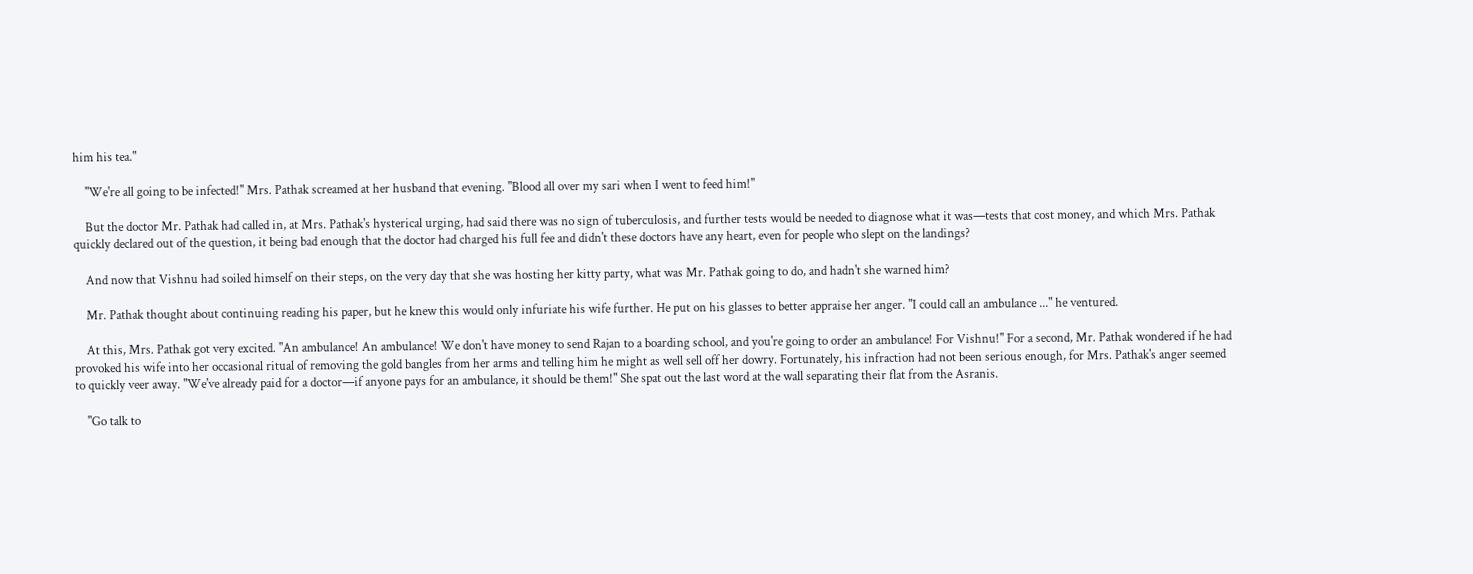him his tea."

    "We're all going to be infected!" Mrs. Pathak screamed at her husband that evening. "Blood all over my sari when I went to feed him!"

    But the doctor Mr. Pathak had called in, at Mrs. Pathak's hysterical urging, had said there was no sign of tuberculosis, and further tests would be needed to diagnose what it was—tests that cost money, and which Mrs. Pathak quickly declared out of the question, it being bad enough that the doctor had charged his full fee and didn't these doctors have any heart, even for people who slept on the landings?

    And now that Vishnu had soiled himself on their steps, on the very day that she was hosting her kitty party, what was Mr. Pathak going to do, and hadn't she warned him?

    Mr. Pathak thought about continuing reading his paper, but he knew this would only infuriate his wife further. He put on his glasses to better appraise her anger. "I could call an ambulance ..." he ventured.

    At this, Mrs. Pathak got very excited. "An ambulance! An ambulance! We don't have money to send Rajan to a boarding school, and you're going to order an ambulance! For Vishnu!" For a second, Mr. Pathak wondered if he had provoked his wife into her occasional ritual of removing the gold bangles from her arms and telling him he might as well sell off her dowry. Fortunately, his infraction had not been serious enough, for Mrs. Pathak's anger seemed to quickly veer away. "We've already paid for a doctor—if anyone pays for an ambulance, it should be them!" She spat out the last word at the wall separating their flat from the Asranis.

    "Go talk to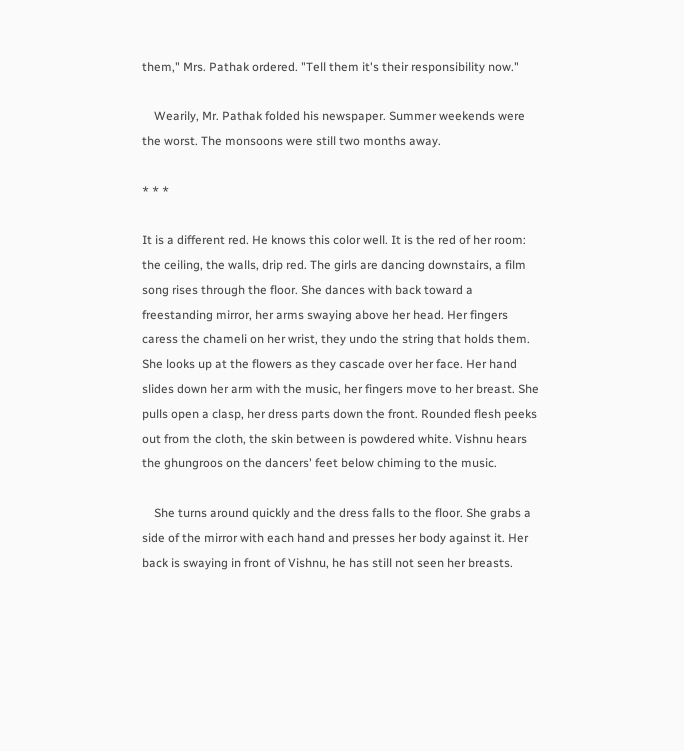them," Mrs. Pathak ordered. "Tell them it's their responsibility now."

    Wearily, Mr. Pathak folded his newspaper. Summer weekends were the worst. The monsoons were still two months away.

* * *

It is a different red. He knows this color well. It is the red of her room: the ceiling, the walls, drip red. The girls are dancing downstairs, a film song rises through the floor. She dances with back toward a freestanding mirror, her arms swaying above her head. Her fingers caress the chameli on her wrist, they undo the string that holds them. She looks up at the flowers as they cascade over her face. Her hand slides down her arm with the music, her fingers move to her breast. She pulls open a clasp, her dress parts down the front. Rounded flesh peeks out from the cloth, the skin between is powdered white. Vishnu hears the ghungroos on the dancers' feet below chiming to the music.

    She turns around quickly and the dress falls to the floor. She grabs a side of the mirror with each hand and presses her body against it. Her back is swaying in front of Vishnu, he has still not seen her breasts.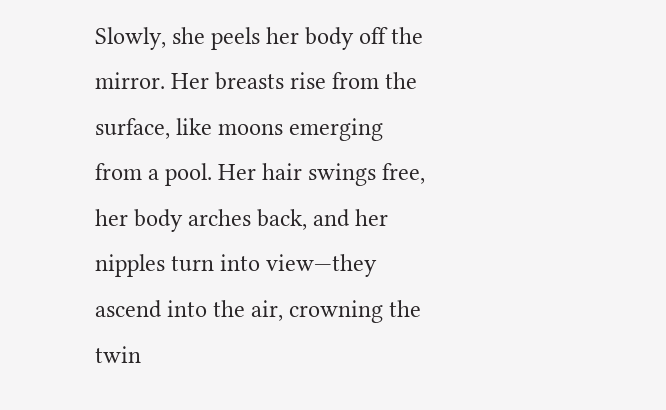Slowly, she peels her body off the mirror. Her breasts rise from the surface, like moons emerging from a pool. Her hair swings free, her body arches back, and her nipples turn into view—they ascend into the air, crowning the twin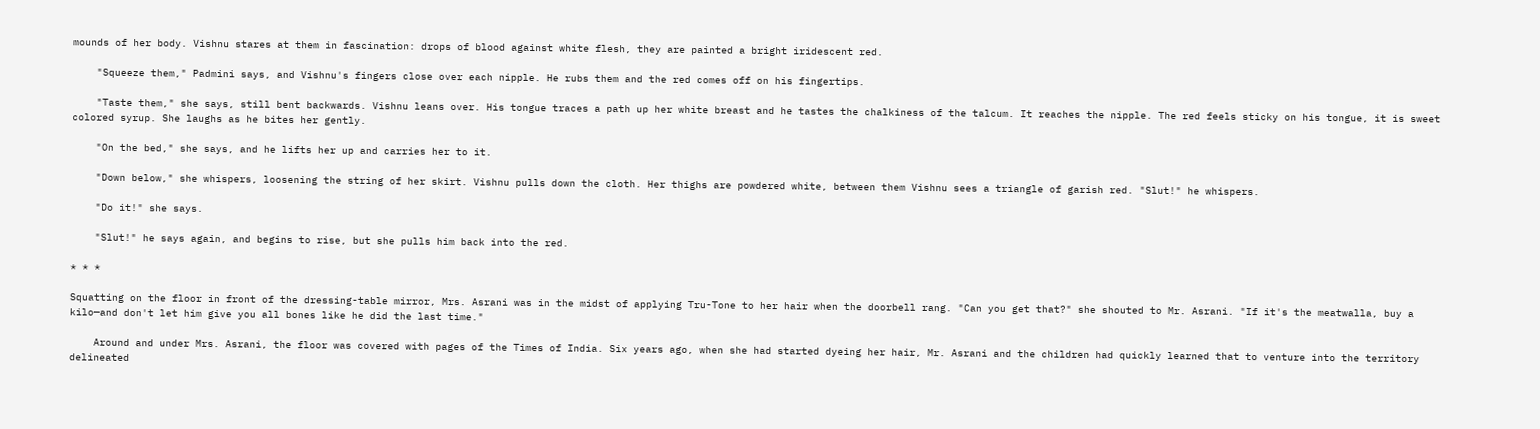mounds of her body. Vishnu stares at them in fascination: drops of blood against white flesh, they are painted a bright iridescent red.

    "Squeeze them," Padmini says, and Vishnu's fingers close over each nipple. He rubs them and the red comes off on his fingertips.

    "Taste them," she says, still bent backwards. Vishnu leans over. His tongue traces a path up her white breast and he tastes the chalkiness of the talcum. It reaches the nipple. The red feels sticky on his tongue, it is sweet colored syrup. She laughs as he bites her gently.

    "On the bed," she says, and he lifts her up and carries her to it.

    "Down below," she whispers, loosening the string of her skirt. Vishnu pulls down the cloth. Her thighs are powdered white, between them Vishnu sees a triangle of garish red. "Slut!" he whispers.

    "Do it!" she says.

    "Slut!" he says again, and begins to rise, but she pulls him back into the red.

* * *

Squatting on the floor in front of the dressing-table mirror, Mrs. Asrani was in the midst of applying Tru-Tone to her hair when the doorbell rang. "Can you get that?" she shouted to Mr. Asrani. "If it's the meatwalla, buy a kilo—and don't let him give you all bones like he did the last time."

    Around and under Mrs. Asrani, the floor was covered with pages of the Times of India. Six years ago, when she had started dyeing her hair, Mr. Asrani and the children had quickly learned that to venture into the territory delineated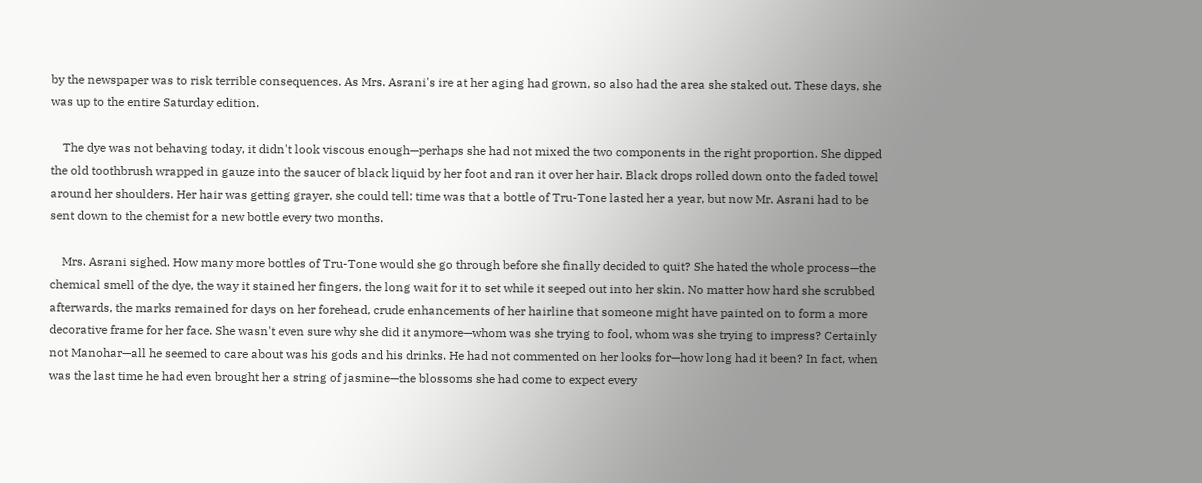by the newspaper was to risk terrible consequences. As Mrs. Asrani's ire at her aging had grown, so also had the area she staked out. These days, she was up to the entire Saturday edition.

    The dye was not behaving today, it didn't look viscous enough—perhaps she had not mixed the two components in the right proportion. She dipped the old toothbrush wrapped in gauze into the saucer of black liquid by her foot and ran it over her hair. Black drops rolled down onto the faded towel around her shoulders. Her hair was getting grayer, she could tell: time was that a bottle of Tru-Tone lasted her a year, but now Mr. Asrani had to be sent down to the chemist for a new bottle every two months.

    Mrs. Asrani sighed. How many more bottles of Tru-Tone would she go through before she finally decided to quit? She hated the whole process—the chemical smell of the dye, the way it stained her fingers, the long wait for it to set while it seeped out into her skin. No matter how hard she scrubbed afterwards, the marks remained for days on her forehead, crude enhancements of her hairline that someone might have painted on to form a more decorative frame for her face. She wasn't even sure why she did it anymore—whom was she trying to fool, whom was she trying to impress? Certainly not Manohar—all he seemed to care about was his gods and his drinks. He had not commented on her looks for—how long had it been? In fact, when was the last time he had even brought her a string of jasmine—the blossoms she had come to expect every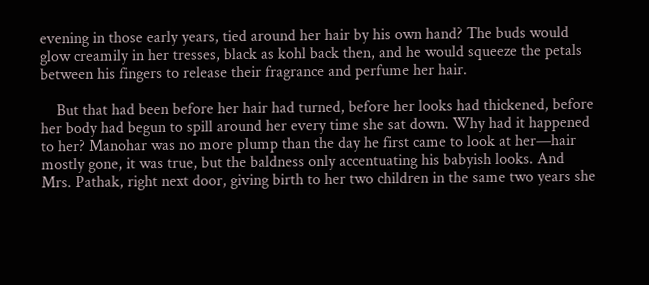evening in those early years, tied around her hair by his own hand? The buds would glow creamily in her tresses, black as kohl back then, and he would squeeze the petals between his fingers to release their fragrance and perfume her hair.

    But that had been before her hair had turned, before her looks had thickened, before her body had begun to spill around her every time she sat down. Why had it happened to her? Manohar was no more plump than the day he first came to look at her—hair mostly gone, it was true, but the baldness only accentuating his babyish looks. And Mrs. Pathak, right next door, giving birth to her two children in the same two years she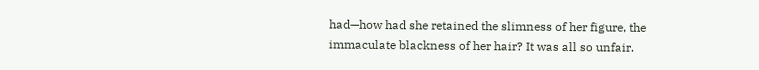had—how had she retained the slimness of her figure, the immaculate blackness of her hair? It was all so unfair.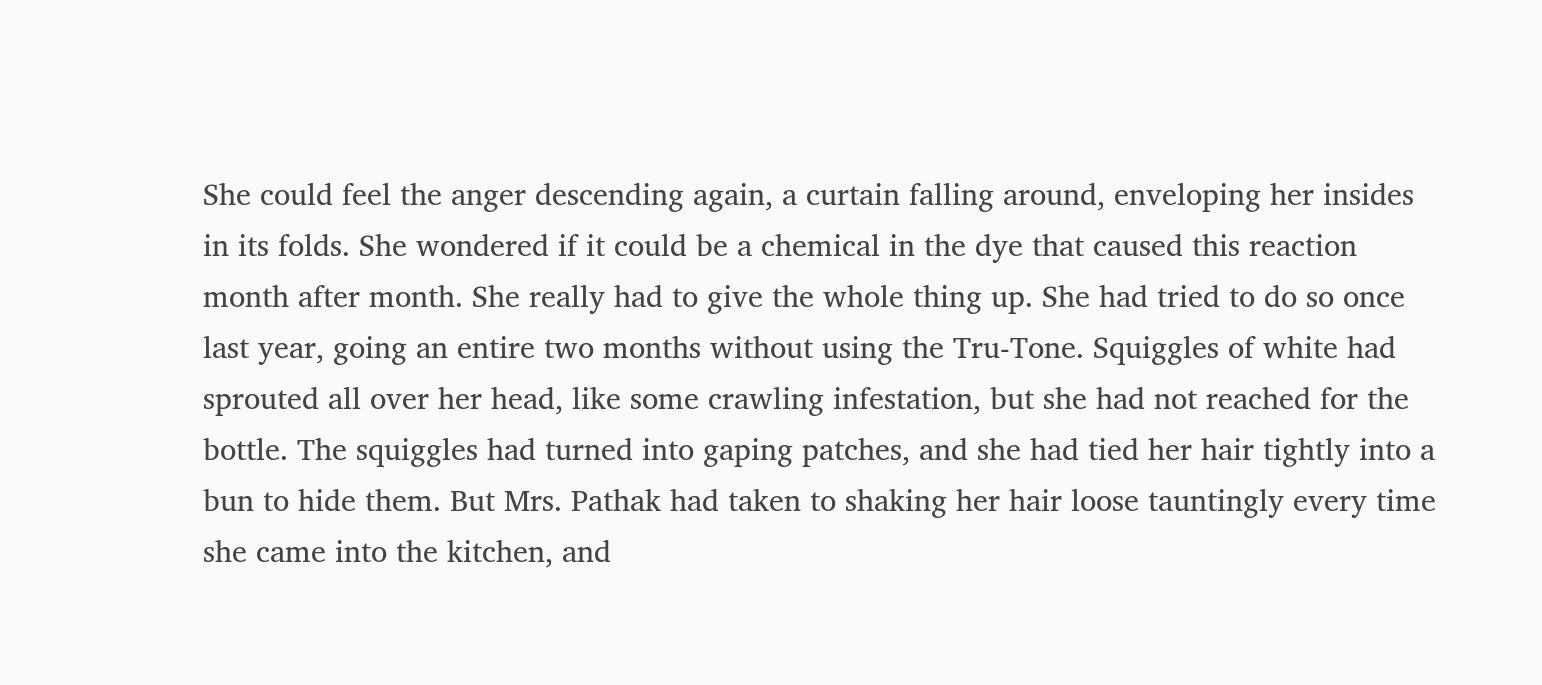She could feel the anger descending again, a curtain falling around, enveloping her insides in its folds. She wondered if it could be a chemical in the dye that caused this reaction month after month. She really had to give the whole thing up. She had tried to do so once last year, going an entire two months without using the Tru-Tone. Squiggles of white had sprouted all over her head, like some crawling infestation, but she had not reached for the bottle. The squiggles had turned into gaping patches, and she had tied her hair tightly into a bun to hide them. But Mrs. Pathak had taken to shaking her hair loose tauntingly every time she came into the kitchen, and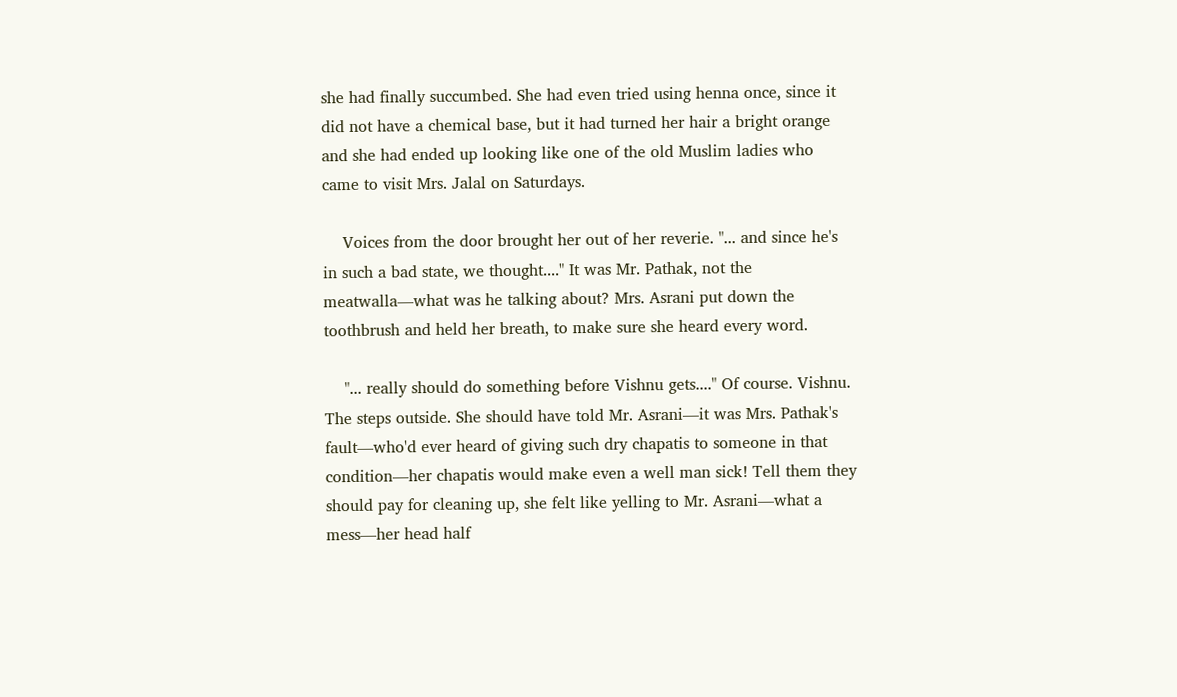she had finally succumbed. She had even tried using henna once, since it did not have a chemical base, but it had turned her hair a bright orange and she had ended up looking like one of the old Muslim ladies who came to visit Mrs. Jalal on Saturdays.

    Voices from the door brought her out of her reverie. "... and since he's in such a bad state, we thought...." It was Mr. Pathak, not the meatwalla—what was he talking about? Mrs. Asrani put down the toothbrush and held her breath, to make sure she heard every word.

    "... really should do something before Vishnu gets...." Of course. Vishnu. The steps outside. She should have told Mr. Asrani—it was Mrs. Pathak's fault—who'd ever heard of giving such dry chapatis to someone in that condition—her chapatis would make even a well man sick! Tell them they should pay for cleaning up, she felt like yelling to Mr. Asrani—what a mess—her head half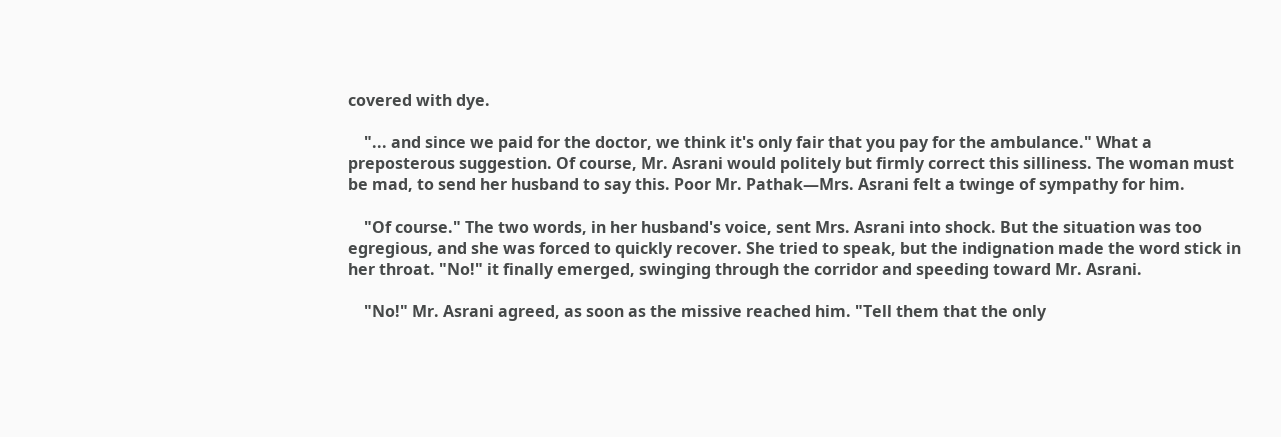covered with dye.

    "... and since we paid for the doctor, we think it's only fair that you pay for the ambulance." What a preposterous suggestion. Of course, Mr. Asrani would politely but firmly correct this silliness. The woman must be mad, to send her husband to say this. Poor Mr. Pathak—Mrs. Asrani felt a twinge of sympathy for him.

    "Of course." The two words, in her husband's voice, sent Mrs. Asrani into shock. But the situation was too egregious, and she was forced to quickly recover. She tried to speak, but the indignation made the word stick in her throat. "No!" it finally emerged, swinging through the corridor and speeding toward Mr. Asrani.

    "No!" Mr. Asrani agreed, as soon as the missive reached him. "Tell them that the only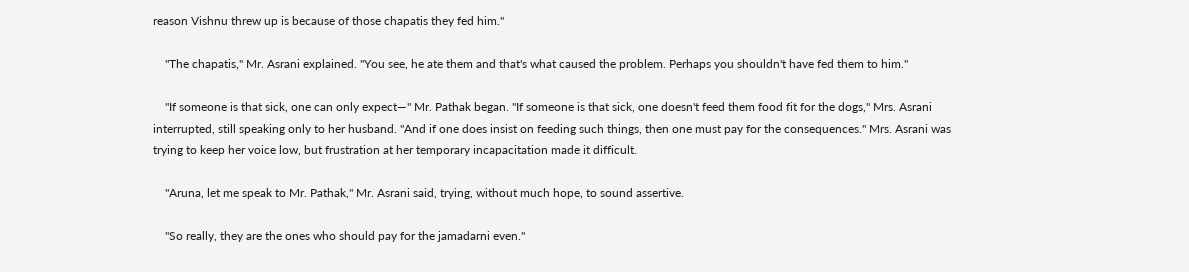reason Vishnu threw up is because of those chapatis they fed him."

    "The chapatis," Mr. Asrani explained. "You see, he ate them and that's what caused the problem. Perhaps you shouldn't have fed them to him."

    "If someone is that sick, one can only expect—" Mr. Pathak began. "If someone is that sick, one doesn't feed them food fit for the dogs," Mrs. Asrani interrupted, still speaking only to her husband. "And if one does insist on feeding such things, then one must pay for the consequences." Mrs. Asrani was trying to keep her voice low, but frustration at her temporary incapacitation made it difficult.

    "Aruna, let me speak to Mr. Pathak," Mr. Asrani said, trying, without much hope, to sound assertive.

    "So really, they are the ones who should pay for the jamadarni even."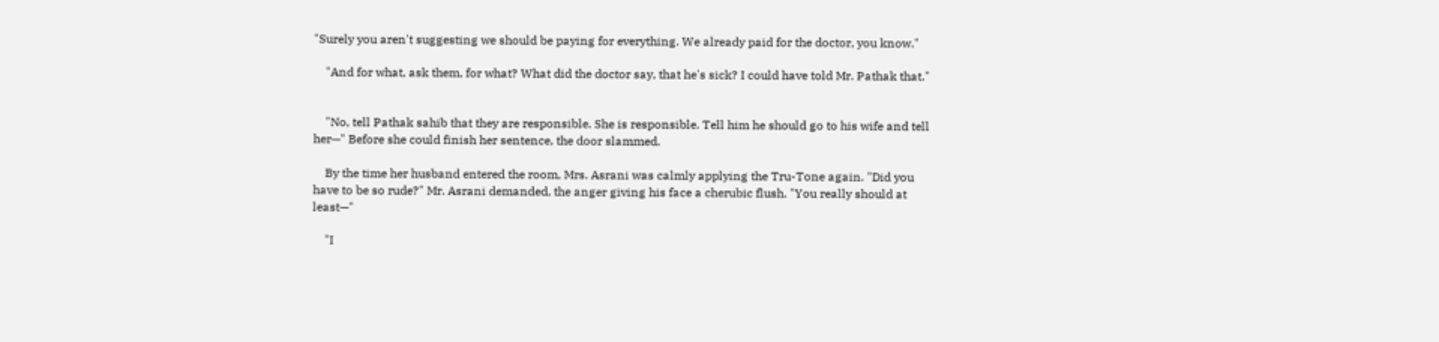"Surely you aren't suggesting we should be paying for everything. We already paid for the doctor, you know."

    "And for what, ask them, for what? What did the doctor say, that he's sick? I could have told Mr. Pathak that."


    "No, tell Pathak sahib that they are responsible. She is responsible. Tell him he should go to his wife and tell her—" Before she could finish her sentence, the door slammed.

    By the time her husband entered the room, Mrs. Asrani was calmly applying the Tru-Tone again. "Did you have to be so rude?" Mr. Asrani demanded, the anger giving his face a cherubic flush. "You really should at least—"

    "I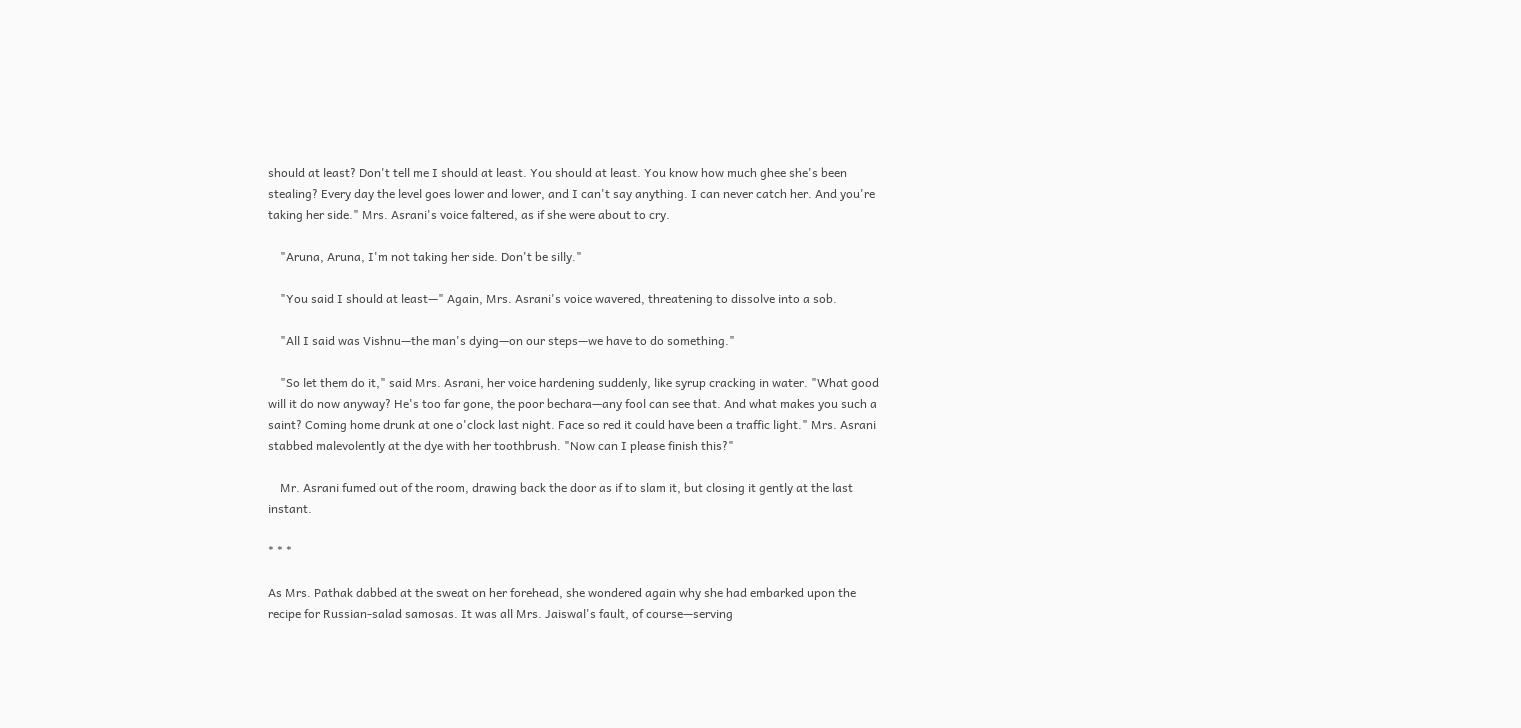should at least? Don't tell me I should at least. You should at least. You know how much ghee she's been stealing? Every day the level goes lower and lower, and I can't say anything. I can never catch her. And you're taking her side." Mrs. Asrani's voice faltered, as if she were about to cry.

    "Aruna, Aruna, I'm not taking her side. Don't be silly."

    "You said I should at least—" Again, Mrs. Asrani's voice wavered, threatening to dissolve into a sob.

    "All I said was Vishnu—the man's dying—on our steps—we have to do something."

    "So let them do it," said Mrs. Asrani, her voice hardening suddenly, like syrup cracking in water. "What good will it do now anyway? He's too far gone, the poor bechara—any fool can see that. And what makes you such a saint? Coming home drunk at one o'clock last night. Face so red it could have been a traffic light." Mrs. Asrani stabbed malevolently at the dye with her toothbrush. "Now can I please finish this?"

    Mr. Asrani fumed out of the room, drawing back the door as if to slam it, but closing it gently at the last instant.

* * *

As Mrs. Pathak dabbed at the sweat on her forehead, she wondered again why she had embarked upon the recipe for Russian-salad samosas. It was all Mrs. Jaiswal's fault, of course—serving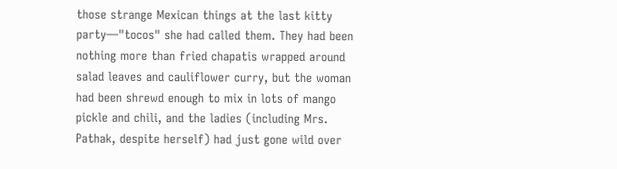those strange Mexican things at the last kitty party—"tocos" she had called them. They had been nothing more than fried chapatis wrapped around salad leaves and cauliflower curry, but the woman had been shrewd enough to mix in lots of mango pickle and chili, and the ladies (including Mrs. Pathak, despite herself) had just gone wild over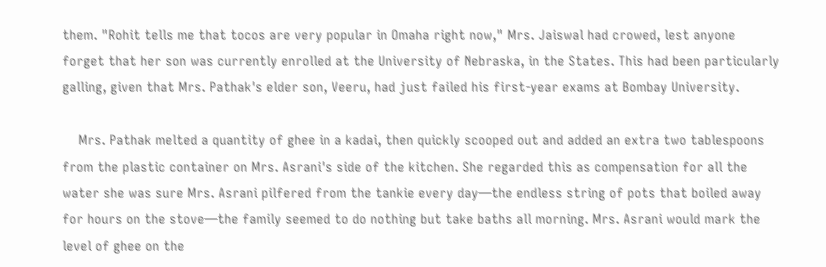them. "Rohit tells me that tocos are very popular in Omaha right now," Mrs. Jaiswal had crowed, lest anyone forget that her son was currently enrolled at the University of Nebraska, in the States. This had been particularly galling, given that Mrs. Pathak's elder son, Veeru, had just failed his first-year exams at Bombay University.

    Mrs. Pathak melted a quantity of ghee in a kadai, then quickly scooped out and added an extra two tablespoons from the plastic container on Mrs. Asrani's side of the kitchen. She regarded this as compensation for all the water she was sure Mrs. Asrani pilfered from the tankie every day—the endless string of pots that boiled away for hours on the stove—the family seemed to do nothing but take baths all morning. Mrs. Asrani would mark the level of ghee on the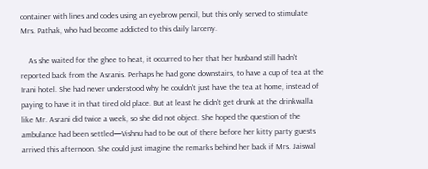container with lines and codes using an eyebrow pencil, but this only served to stimulate Mrs. Pathak, who had become addicted to this daily larceny.

    As she waited for the ghee to heat, it occurred to her that her husband still hadn't reported back from the Asranis. Perhaps he had gone downstairs, to have a cup of tea at the Irani hotel. She had never understood why he couldn't just have the tea at home, instead of paying to have it in that tired old place. But at least he didn't get drunk at the drinkwalla like Mr. Asrani did twice a week, so she did not object. She hoped the question of the ambulance had been settled—Vishnu had to be out of there before her kitty party guests arrived this afternoon. She could just imagine the remarks behind her back if Mrs. Jaiswal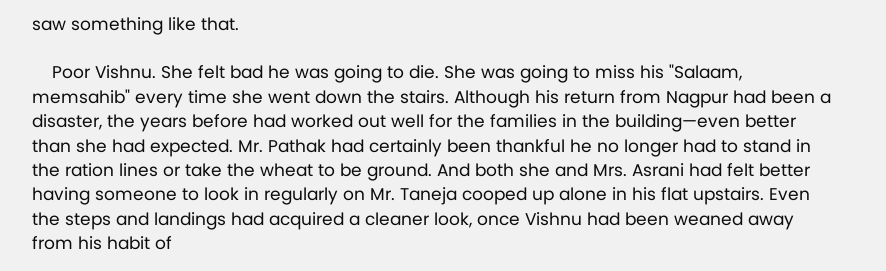saw something like that.

    Poor Vishnu. She felt bad he was going to die. She was going to miss his "Salaam, memsahib" every time she went down the stairs. Although his return from Nagpur had been a disaster, the years before had worked out well for the families in the building—even better than she had expected. Mr. Pathak had certainly been thankful he no longer had to stand in the ration lines or take the wheat to be ground. And both she and Mrs. Asrani had felt better having someone to look in regularly on Mr. Taneja cooped up alone in his flat upstairs. Even the steps and landings had acquired a cleaner look, once Vishnu had been weaned away from his habit of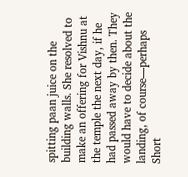spitting paan juice on the building walls. She resolved to make an offering for Vishnu at the temple the next day, if he had passed away by then. They would have to decide about the landing, of course—perhaps Short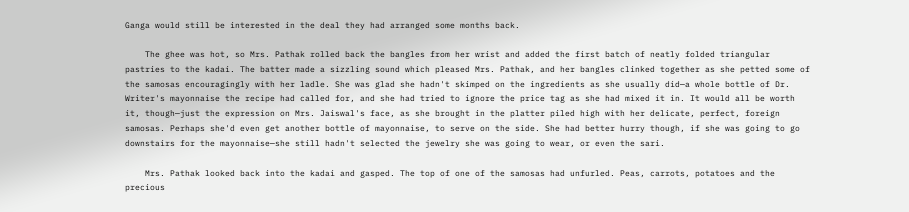Ganga would still be interested in the deal they had arranged some months back.

    The ghee was hot, so Mrs. Pathak rolled back the bangles from her wrist and added the first batch of neatly folded triangular pastries to the kadai. The batter made a sizzling sound which pleased Mrs. Pathak, and her bangles clinked together as she petted some of the samosas encouragingly with her ladle. She was glad she hadn't skimped on the ingredients as she usually did—a whole bottle of Dr. Writer's mayonnaise the recipe had called for, and she had tried to ignore the price tag as she had mixed it in. It would all be worth it, though—just the expression on Mrs. Jaiswal's face, as she brought in the platter piled high with her delicate, perfect, foreign samosas. Perhaps she'd even get another bottle of mayonnaise, to serve on the side. She had better hurry though, if she was going to go downstairs for the mayonnaise—she still hadn't selected the jewelry she was going to wear, or even the sari.

    Mrs. Pathak looked back into the kadai and gasped. The top of one of the samosas had unfurled. Peas, carrots, potatoes and the precious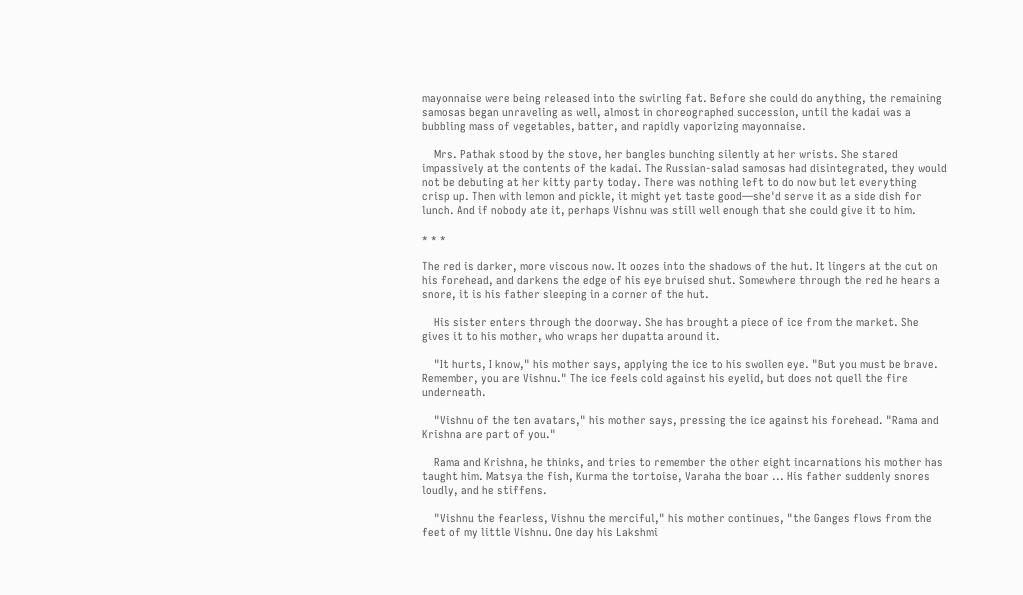mayonnaise were being released into the swirling fat. Before she could do anything, the remaining samosas began unraveling as well, almost in choreographed succession, until the kadai was a bubbling mass of vegetables, batter, and rapidly vaporizing mayonnaise.

    Mrs. Pathak stood by the stove, her bangles bunching silently at her wrists. She stared impassively at the contents of the kadai. The Russian-salad samosas had disintegrated, they would not be debuting at her kitty party today. There was nothing left to do now but let everything crisp up. Then with lemon and pickle, it might yet taste good—she'd serve it as a side dish for lunch. And if nobody ate it, perhaps Vishnu was still well enough that she could give it to him.

* * *

The red is darker, more viscous now. It oozes into the shadows of the hut. It lingers at the cut on his forehead, and darkens the edge of his eye bruised shut. Somewhere through the red he hears a snore, it is his father sleeping in a corner of the hut.

    His sister enters through the doorway. She has brought a piece of ice from the market. She gives it to his mother, who wraps her dupatta around it.

    "It hurts, I know," his mother says, applying the ice to his swollen eye. "But you must be brave. Remember, you are Vishnu." The ice feels cold against his eyelid, but does not quell the fire underneath.

    "Vishnu of the ten avatars," his mother says, pressing the ice against his forehead. "Rama and Krishna are part of you."

    Rama and Krishna, he thinks, and tries to remember the other eight incarnations his mother has taught him. Matsya the fish, Kurma the tortoise, Varaha the boar ... His father suddenly snores loudly, and he stiffens.

    "Vishnu the fearless, Vishnu the merciful," his mother continues, "the Ganges flows from the feet of my little Vishnu. One day his Lakshmi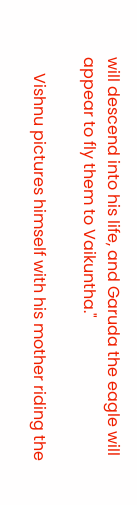will descend into his life, and Garuda the eagle will appear to fly them to Vaikuntha."

    Vishnu pictures himself with his mother riding the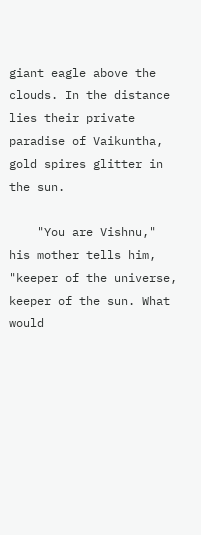giant eagle above the clouds. In the distance lies their private paradise of Vaikuntha, gold spires glitter in the sun.

    "You are Vishnu," his mother tells him, "keeper of the universe, keeper of the sun. What would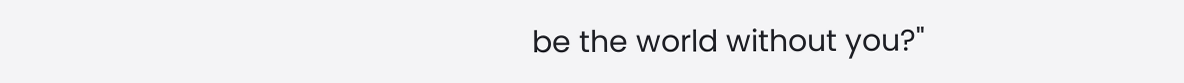be the world without you?"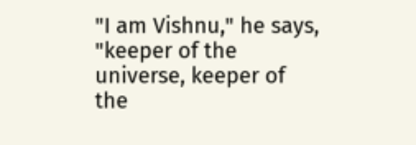"I am Vishnu," he says, "keeper of the universe, keeper of the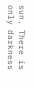sun. There is only darkness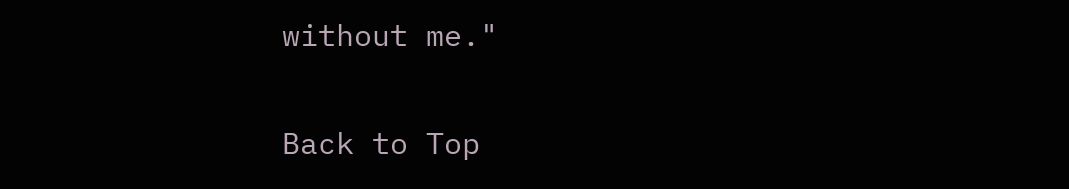without me."

Back to Top